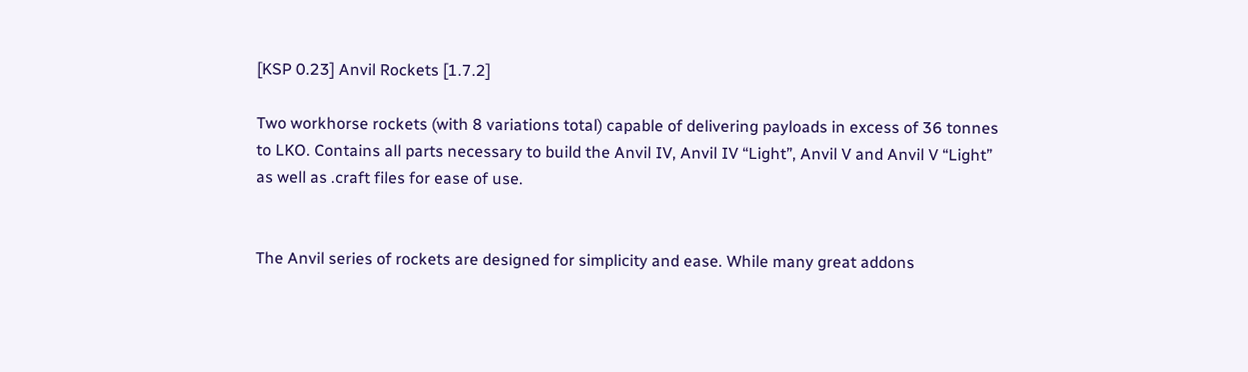[KSP 0.23] Anvil Rockets [1.7.2]

Two workhorse rockets (with 8 variations total) capable of delivering payloads in excess of 36 tonnes to LKO. Contains all parts necessary to build the Anvil IV, Anvil IV “Light”, Anvil V and Anvil V “Light” as well as .craft files for ease of use.


The Anvil series of rockets are designed for simplicity and ease. While many great addons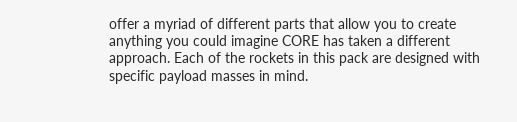offer a myriad of different parts that allow you to create anything you could imagine CORE has taken a different approach. Each of the rockets in this pack are designed with specific payload masses in mind.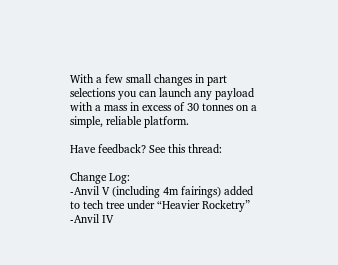With a few small changes in part selections you can launch any payload with a mass in excess of 30 tonnes on a simple, reliable platform.

Have feedback? See this thread:

Change Log:
-Anvil V (including 4m fairings) added to tech tree under “Heavier Rocketry”
-Anvil IV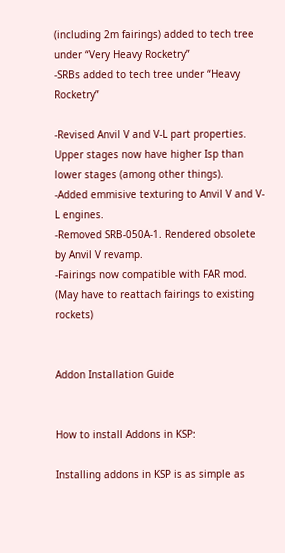(including 2m fairings) added to tech tree under “Very Heavy Rocketry”
-SRBs added to tech tree under “Heavy Rocketry”

-Revised Anvil V and V-L part properties. Upper stages now have higher Isp than lower stages (among other things).
-Added emmisive texturing to Anvil V and V-L engines.
-Removed SRB-050A-1. Rendered obsolete by Anvil V revamp.
-Fairings now compatible with FAR mod. (May have to reattach fairings to existing rockets)


Addon Installation Guide


How to install Addons in KSP:

Installing addons in KSP is as simple as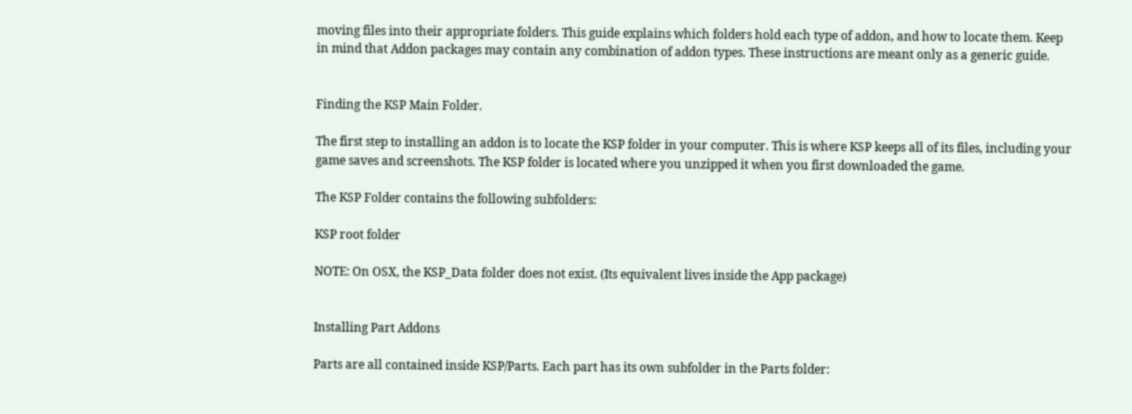moving files into their appropriate folders. This guide explains which folders hold each type of addon, and how to locate them. Keep in mind that Addon packages may contain any combination of addon types. These instructions are meant only as a generic guide.


Finding the KSP Main Folder.

The first step to installing an addon is to locate the KSP folder in your computer. This is where KSP keeps all of its files, including your game saves and screenshots. The KSP folder is located where you unzipped it when you first downloaded the game.

The KSP Folder contains the following subfolders:

KSP root folder

NOTE: On OSX, the KSP_Data folder does not exist. (Its equivalent lives inside the App package)


Installing Part Addons

Parts are all contained inside KSP/Parts. Each part has its own subfolder in the Parts folder: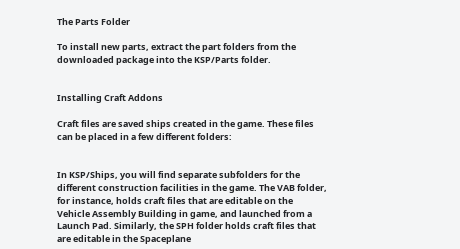The Parts Folder

To install new parts, extract the part folders from the downloaded package into the KSP/Parts folder.


Installing Craft Addons

Craft files are saved ships created in the game. These files can be placed in a few different folders:


In KSP/Ships, you will find separate subfolders for the different construction facilities in the game. The VAB folder, for instance, holds craft files that are editable on the Vehicle Assembly Building in game, and launched from a Launch Pad. Similarly, the SPH folder holds craft files that are editable in the Spaceplane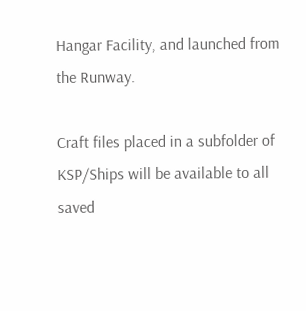Hangar Facility, and launched from the Runway.

Craft files placed in a subfolder of KSP/Ships will be available to all saved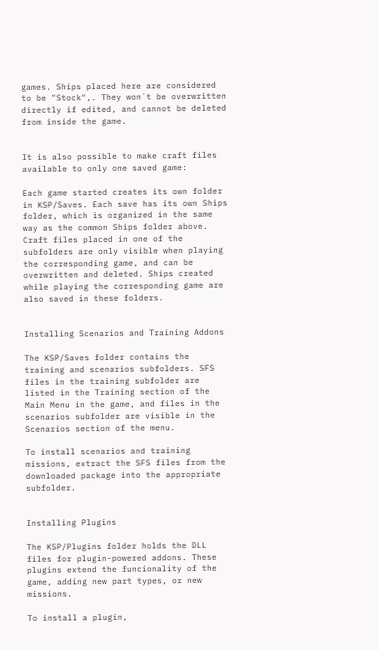games. Ships placed here are considered to be "Stock",. They won´t be overwritten directly if edited, and cannot be deleted from inside the game.


It is also possible to make craft files available to only one saved game:

Each game started creates its own folder in KSP/Saves. Each save has its own Ships folder, which is organized in the same way as the common Ships folder above. Craft files placed in one of the subfolders are only visible when playing the corresponding game, and can be overwritten and deleted. Ships created while playing the corresponding game are also saved in these folders.


Installing Scenarios and Training Addons

The KSP/Saves folder contains the training and scenarios subfolders. SFS files in the training subfolder are listed in the Training section of the Main Menu in the game, and files in the scenarios subfolder are visible in the Scenarios section of the menu.

To install scenarios and training missions, extract the SFS files from the downloaded package into the appropriate subfolder.


Installing Plugins

The KSP/Plugins folder holds the DLL files for plugin-powered addons. These plugins extend the funcionality of the game, adding new part types, or new missions.

To install a plugin,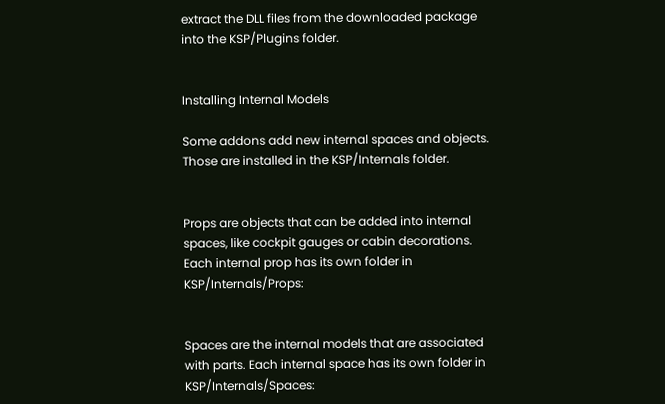extract the DLL files from the downloaded package into the KSP/Plugins folder.


Installing Internal Models

Some addons add new internal spaces and objects. Those are installed in the KSP/Internals folder.


Props are objects that can be added into internal spaces, like cockpit gauges or cabin decorations. Each internal prop has its own folder in KSP/Internals/Props:


Spaces are the internal models that are associated with parts. Each internal space has its own folder in KSP/Internals/Spaces: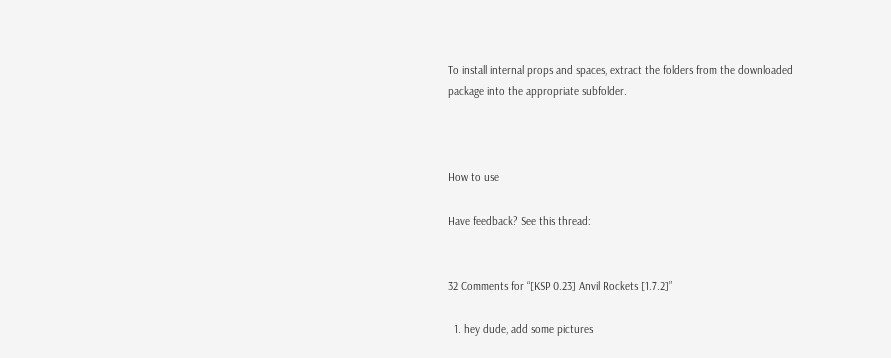To install internal props and spaces, extract the folders from the downloaded package into the appropriate subfolder.



How to use

Have feedback? See this thread:


32 Comments for “[KSP 0.23] Anvil Rockets [1.7.2]”

  1. hey dude, add some pictures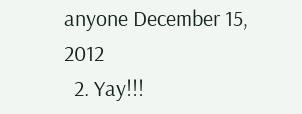anyone December 15, 2012
  2. Yay!!!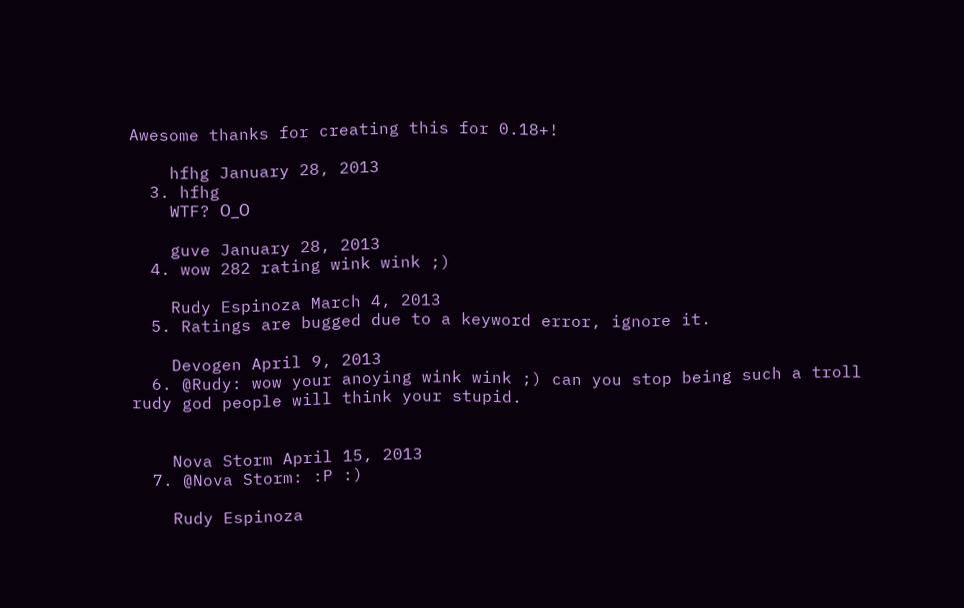Awesome thanks for creating this for 0.18+!

    hfhg January 28, 2013
  3. hfhg
    WTF? О_О

    guve January 28, 2013
  4. wow 282 rating wink wink ;)

    Rudy Espinoza March 4, 2013
  5. Ratings are bugged due to a keyword error, ignore it.

    Devogen April 9, 2013
  6. @Rudy: wow your anoying wink wink ;) can you stop being such a troll rudy god people will think your stupid.


    Nova Storm April 15, 2013
  7. @Nova Storm: :P :)

    Rudy Espinoza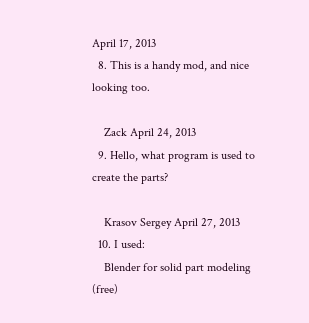April 17, 2013
  8. This is a handy mod, and nice looking too.

    Zack April 24, 2013
  9. Hello, what program is used to create the parts?

    Krasov Sergey April 27, 2013
  10. I used:
    Blender for solid part modeling (free)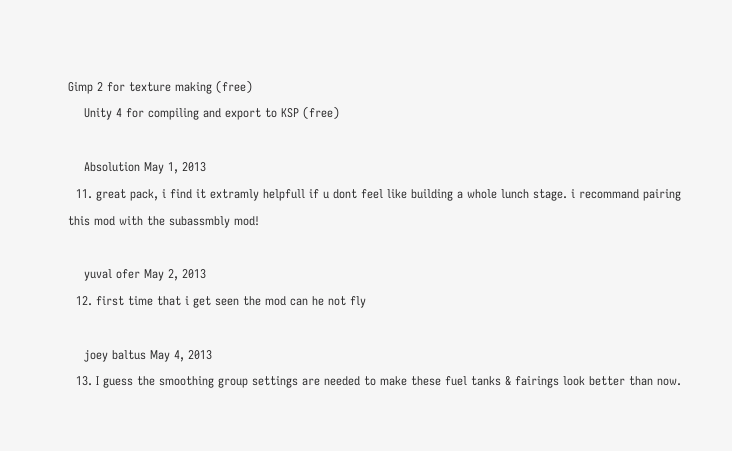Gimp 2 for texture making (free)
    Unity 4 for compiling and export to KSP (free)

    Absolution May 1, 2013
  11. great pack, i find it extramly helpfull if u dont feel like building a whole lunch stage. i recommand pairing this mod with the subassmbly mod!

    yuval ofer May 2, 2013
  12. first time that i get seen the mod can he not fly

    joey baltus May 4, 2013
  13. I guess the smoothing group settings are needed to make these fuel tanks & fairings look better than now.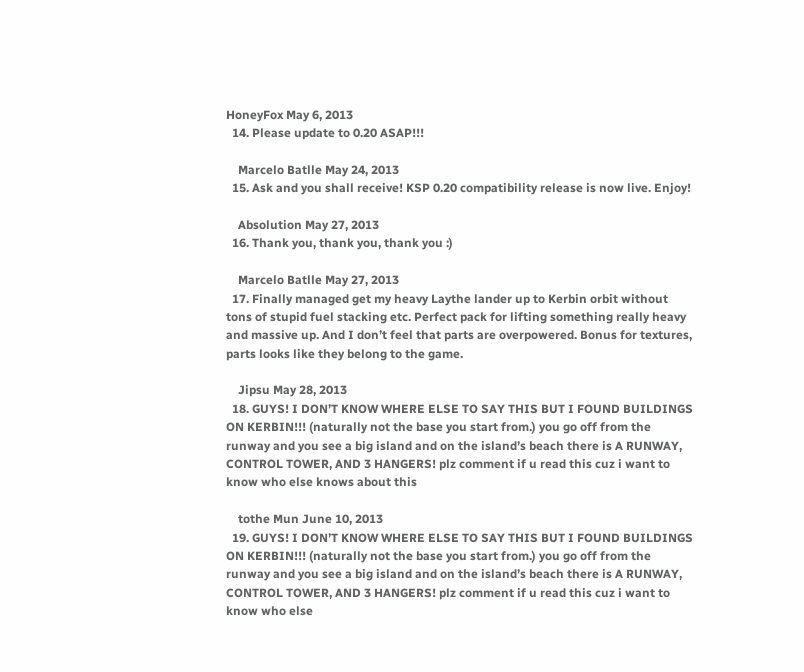HoneyFox May 6, 2013
  14. Please update to 0.20 ASAP!!!

    Marcelo Batlle May 24, 2013
  15. Ask and you shall receive! KSP 0.20 compatibility release is now live. Enjoy!

    Absolution May 27, 2013
  16. Thank you, thank you, thank you :)

    Marcelo Batlle May 27, 2013
  17. Finally managed get my heavy Laythe lander up to Kerbin orbit without tons of stupid fuel stacking etc. Perfect pack for lifting something really heavy and massive up. And I don’t feel that parts are overpowered. Bonus for textures, parts looks like they belong to the game.

    Jipsu May 28, 2013
  18. GUYS! I DON’T KNOW WHERE ELSE TO SAY THIS BUT I FOUND BUILDINGS ON KERBIN!!! (naturally not the base you start from.) you go off from the runway and you see a big island and on the island’s beach there is A RUNWAY, CONTROL TOWER, AND 3 HANGERS! plz comment if u read this cuz i want to know who else knows about this

    tothe Mun June 10, 2013
  19. GUYS! I DON’T KNOW WHERE ELSE TO SAY THIS BUT I FOUND BUILDINGS ON KERBIN!!! (naturally not the base you start from.) you go off from the runway and you see a big island and on the island’s beach there is A RUNWAY, CONTROL TOWER, AND 3 HANGERS! plz comment if u read this cuz i want to know who else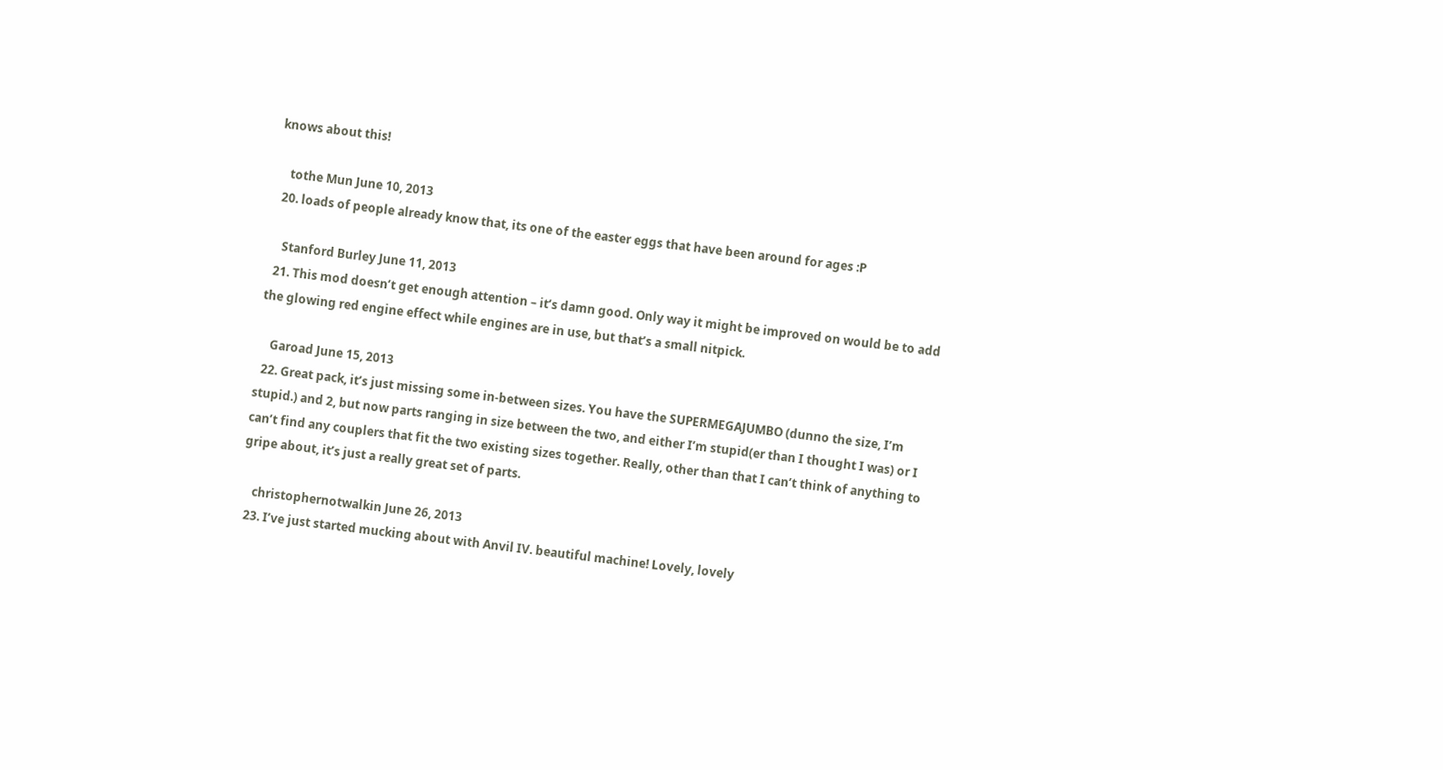knows about this!

    tothe Mun June 10, 2013
  20. loads of people already know that, its one of the easter eggs that have been around for ages :P

    Stanford Burley June 11, 2013
  21. This mod doesn’t get enough attention – it’s damn good. Only way it might be improved on would be to add the glowing red engine effect while engines are in use, but that’s a small nitpick.

    Garoad June 15, 2013
  22. Great pack, it’s just missing some in-between sizes. You have the SUPERMEGAJUMBO (dunno the size, I’m stupid.) and 2, but now parts ranging in size between the two, and either I’m stupid(er than I thought I was) or I can’t find any couplers that fit the two existing sizes together. Really, other than that I can’t think of anything to gripe about, it’s just a really great set of parts.

    christophernotwalkin June 26, 2013
  23. I’ve just started mucking about with Anvil IV. beautiful machine! Lovely, lovely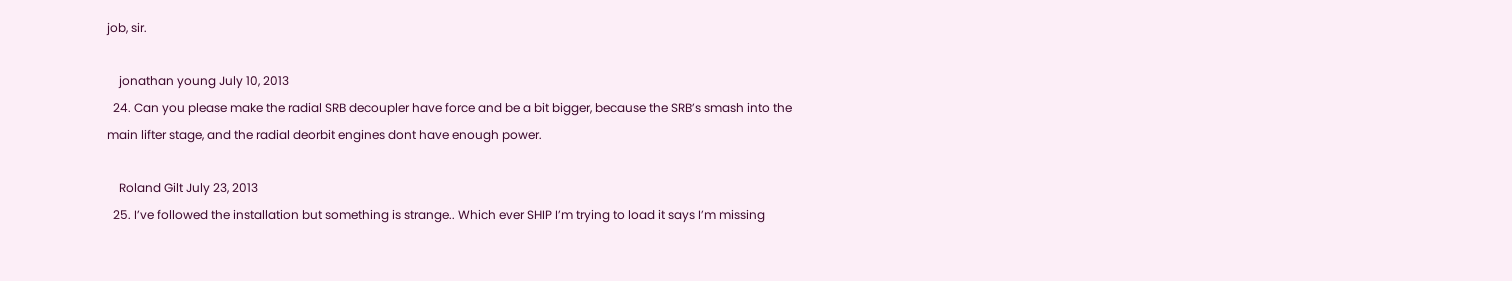job, sir.

    jonathan young July 10, 2013
  24. Can you please make the radial SRB decoupler have force and be a bit bigger, because the SRB’s smash into the main lifter stage, and the radial deorbit engines dont have enough power.

    Roland Gilt July 23, 2013
  25. I’ve followed the installation but something is strange.. Which ever SHIP I’m trying to load it says I’m missing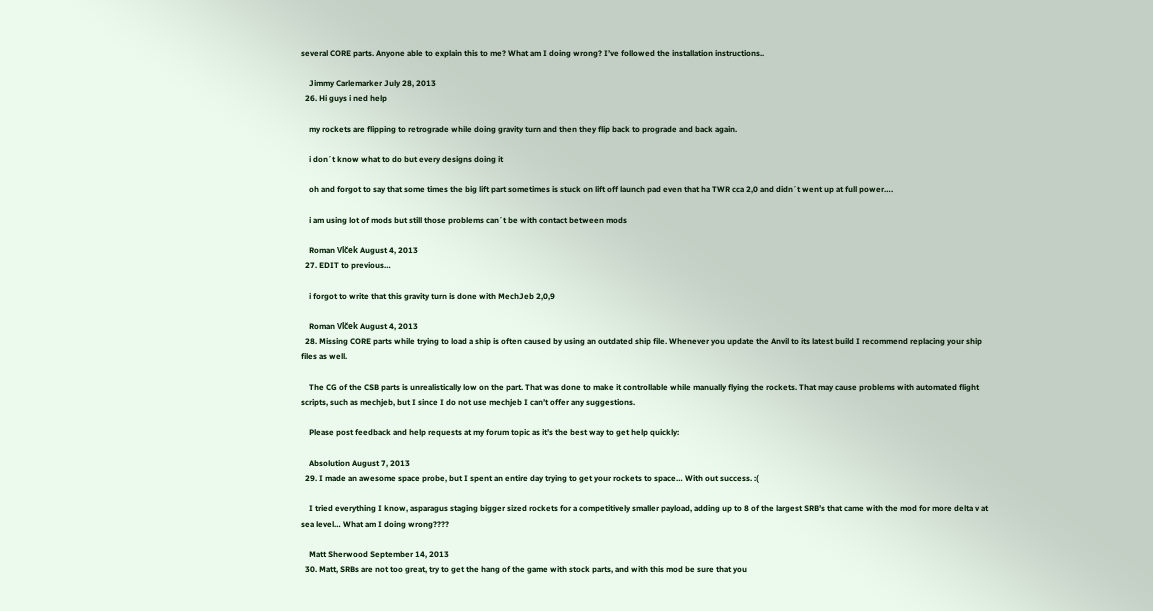several CORE parts. Anyone able to explain this to me? What am I doing wrong? I’ve followed the installation instructions..

    Jimmy Carlemarker July 28, 2013
  26. Hi guys i ned help

    my rockets are flipping to retrograde while doing gravity turn and then they flip back to prograde and back again.

    i don´t know what to do but every designs doing it

    oh and forgot to say that some times the big lift part sometimes is stuck on lift off launch pad even that ha TWR cca 2,0 and didn´t went up at full power….

    i am using lot of mods but still those problems can´t be with contact between mods

    Roman Vlček August 4, 2013
  27. EDIT to previous…

    i forgot to write that this gravity turn is done with MechJeb 2,0,9

    Roman Vlček August 4, 2013
  28. Missing CORE parts while trying to load a ship is often caused by using an outdated ship file. Whenever you update the Anvil to its latest build I recommend replacing your ship files as well.

    The CG of the CSB parts is unrealistically low on the part. That was done to make it controllable while manually flying the rockets. That may cause problems with automated flight scripts, such as mechjeb, but I since I do not use mechjeb I can’t offer any suggestions.

    Please post feedback and help requests at my forum topic as it’s the best way to get help quickly:

    Absolution August 7, 2013
  29. I made an awesome space probe, but I spent an entire day trying to get your rockets to space… With out success. :(

    I tried everything I know, asparagus staging bigger sized rockets for a competitively smaller payload, adding up to 8 of the largest SRB’s that came with the mod for more delta v at sea level… What am I doing wrong????

    Matt Sherwood September 14, 2013
  30. Matt, SRBs are not too great, try to get the hang of the game with stock parts, and with this mod be sure that you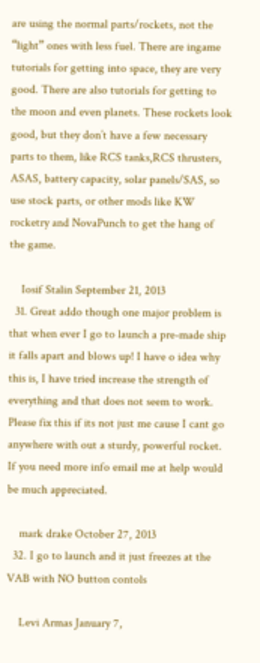are using the normal parts/rockets, not the “light” ones with less fuel. There are ingame tutorials for getting into space, they are very good. There are also tutorials for getting to the moon and even planets. These rockets look good, but they don’t have a few necessary parts to them, like RCS tanks,RCS thrusters, ASAS, battery capacity, solar panels/SAS, so use stock parts, or other mods like KW rocketry and NovaPunch to get the hang of the game.

    Iosif Stalin September 21, 2013
  31. Great addo though one major problem is that when ever I go to launch a pre-made ship it falls apart and blows up! I have o idea why this is, I have tried increase the strength of everything and that does not seem to work. Please fix this if its not just me cause I cant go anywhere with out a sturdy, powerful rocket. If you need more info email me at help would be much appreciated.

    mark drake October 27, 2013
  32. I go to launch and it just freezes at the VAB with NO button contols

    Levi Armas January 7,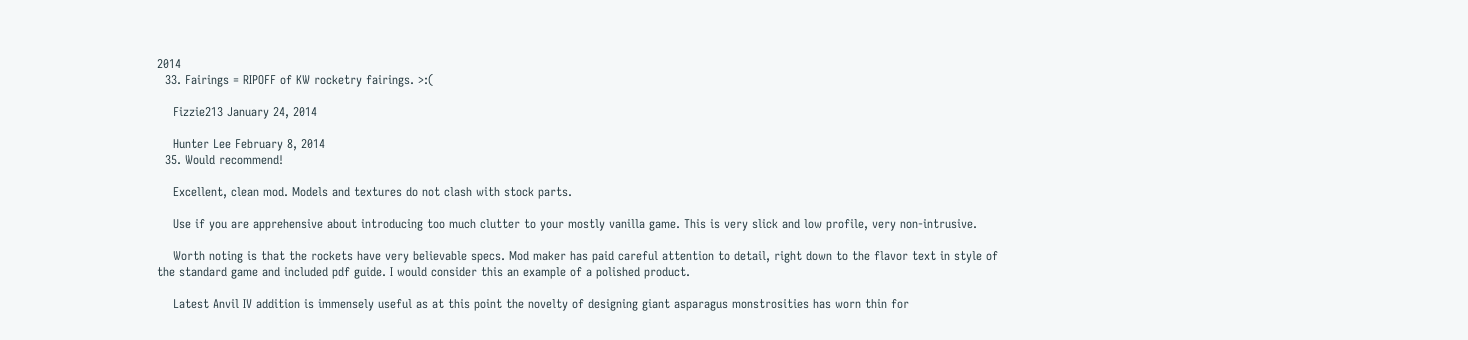2014
  33. Fairings = RIPOFF of KW rocketry fairings. >:(

    Fizzie213 January 24, 2014

    Hunter Lee February 8, 2014
  35. Would recommend!

    Excellent, clean mod. Models and textures do not clash with stock parts.

    Use if you are apprehensive about introducing too much clutter to your mostly vanilla game. This is very slick and low profile, very non-intrusive.

    Worth noting is that the rockets have very believable specs. Mod maker has paid careful attention to detail, right down to the flavor text in style of the standard game and included pdf guide. I would consider this an example of a polished product.

    Latest Anvil IV addition is immensely useful as at this point the novelty of designing giant asparagus monstrosities has worn thin for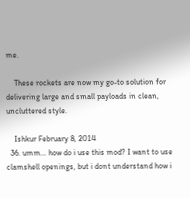me.

    These rockets are now my go-to solution for delivering large and small payloads in clean, uncluttered style.

    Ishkur February 8, 2014
  36. umm… how do i use this mod? I want to use clamshell openings, but i dont understand how i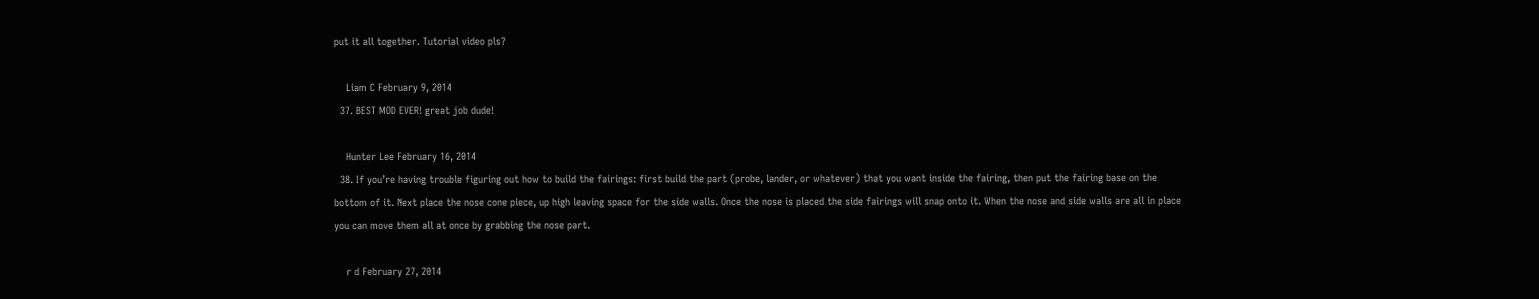put it all together. Tutorial video pls?

    Liam C February 9, 2014
  37. BEST MOD EVER! great job dude!

    Hunter Lee February 16, 2014
  38. If you’re having trouble figuring out how to build the fairings: first build the part (probe, lander, or whatever) that you want inside the fairing, then put the fairing base on the bottom of it. Next place the nose cone piece, up high leaving space for the side walls. Once the nose is placed the side fairings will snap onto it. When the nose and side walls are all in place you can move them all at once by grabbing the nose part.

    r d February 27, 2014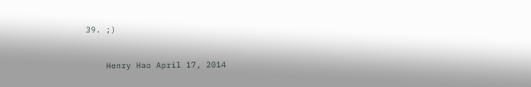39. ;)

    Henry Hao April 17, 2014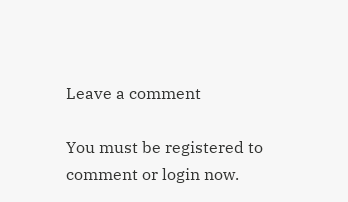Leave a comment

You must be registered to comment or login now.